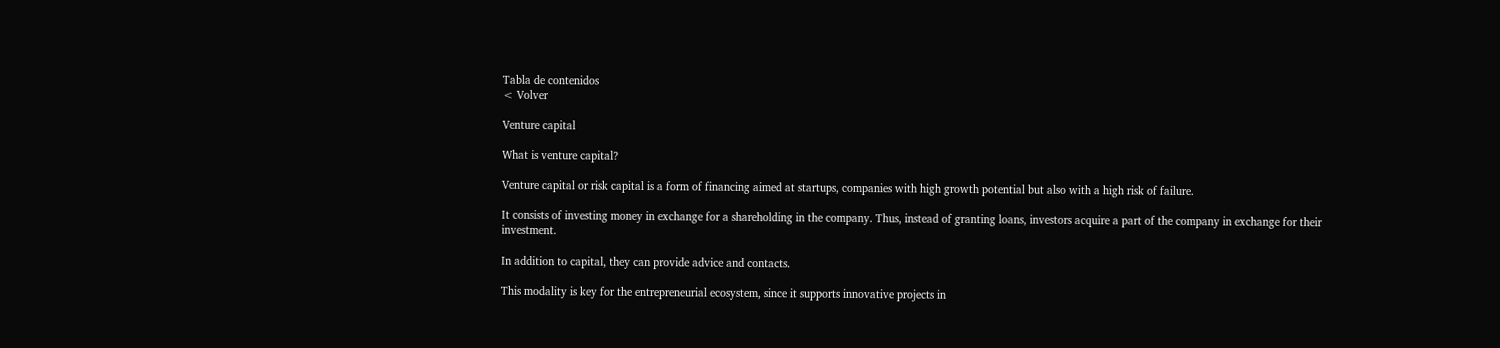Tabla de contenidos
< Volver

Venture capital

What is venture capital?

Venture capital or risk capital is a form of financing aimed at startups, companies with high growth potential but also with a high risk of failure.

It consists of investing money in exchange for a shareholding in the company. Thus, instead of granting loans, investors acquire a part of the company in exchange for their investment.

In addition to capital, they can provide advice and contacts.

This modality is key for the entrepreneurial ecosystem, since it supports innovative projects in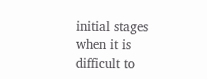initial stages when it is difficult to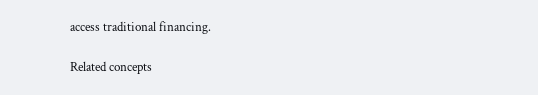access traditional financing.

Related concepts